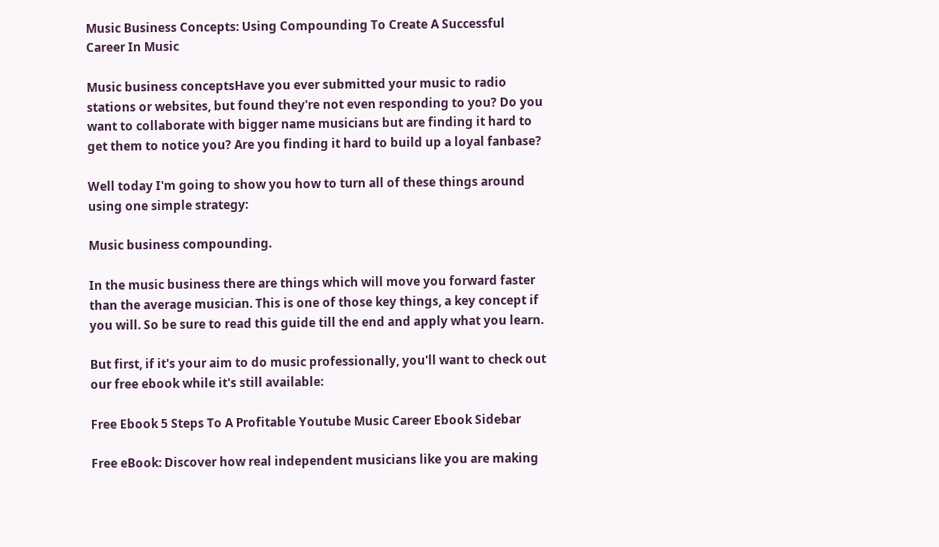Music Business Concepts: Using Compounding To Create A Successful Career In Music

Music business conceptsHave you ever submitted your music to radio stations or websites, but found they're not even responding to you? Do you want to collaborate with bigger name musicians but are finding it hard to get them to notice you? Are you finding it hard to build up a loyal fanbase?

Well today I'm going to show you how to turn all of these things around using one simple strategy:

Music business compounding.

In the music business there are things which will move you forward faster than the average musician. This is one of those key things, a key concept if you will. So be sure to read this guide till the end and apply what you learn.

But first, if it's your aim to do music professionally, you'll want to check out our free ebook while it's still available:

Free Ebook 5 Steps To A Profitable Youtube Music Career Ebook Sidebar

Free eBook: Discover how real independent musicians like you are making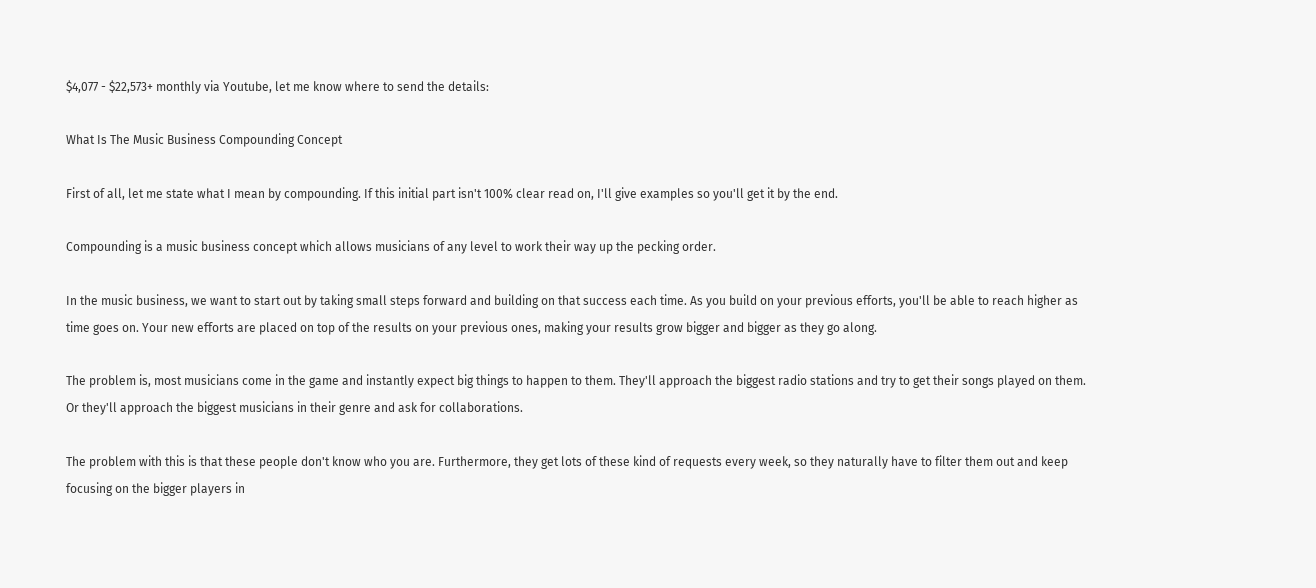$4,077 - $22,573+ monthly via Youtube, let me know where to send the details:

What Is The Music Business Compounding Concept

First of all, let me state what I mean by compounding. If this initial part isn't 100% clear read on, I'll give examples so you'll get it by the end.

Compounding is a music business concept which allows musicians of any level to work their way up the pecking order.

In the music business, we want to start out by taking small steps forward and building on that success each time. As you build on your previous efforts, you'll be able to reach higher as time goes on. Your new efforts are placed on top of the results on your previous ones, making your results grow bigger and bigger as they go along.

The problem is, most musicians come in the game and instantly expect big things to happen to them. They'll approach the biggest radio stations and try to get their songs played on them. Or they'll approach the biggest musicians in their genre and ask for collaborations.

The problem with this is that these people don't know who you are. Furthermore, they get lots of these kind of requests every week, so they naturally have to filter them out and keep focusing on the bigger players in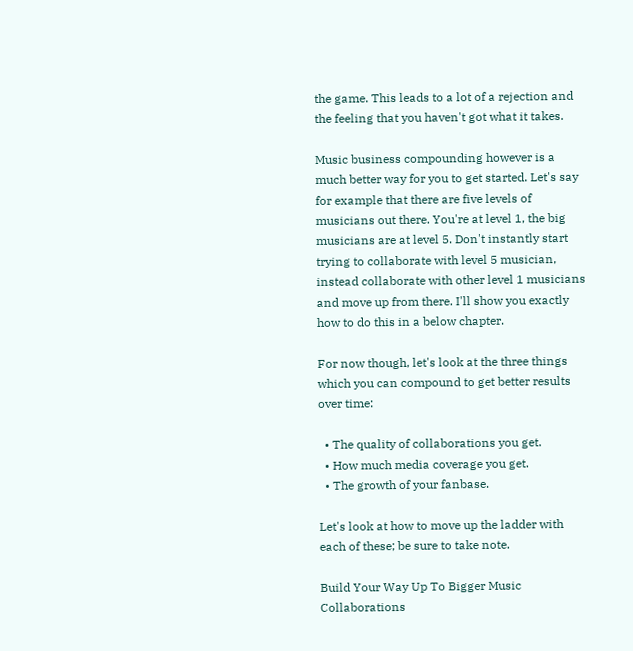the game. This leads to a lot of a rejection and the feeling that you haven't got what it takes.

Music business compounding however is a much better way for you to get started. Let's say for example that there are five levels of musicians out there. You're at level 1, the big musicians are at level 5. Don't instantly start trying to collaborate with level 5 musician, instead collaborate with other level 1 musicians and move up from there. I'll show you exactly how to do this in a below chapter.

For now though, let's look at the three things which you can compound to get better results over time:

  • The quality of collaborations you get.
  • How much media coverage you get.
  • The growth of your fanbase.

Let's look at how to move up the ladder with each of these; be sure to take note.

Build Your Way Up To Bigger Music Collaborations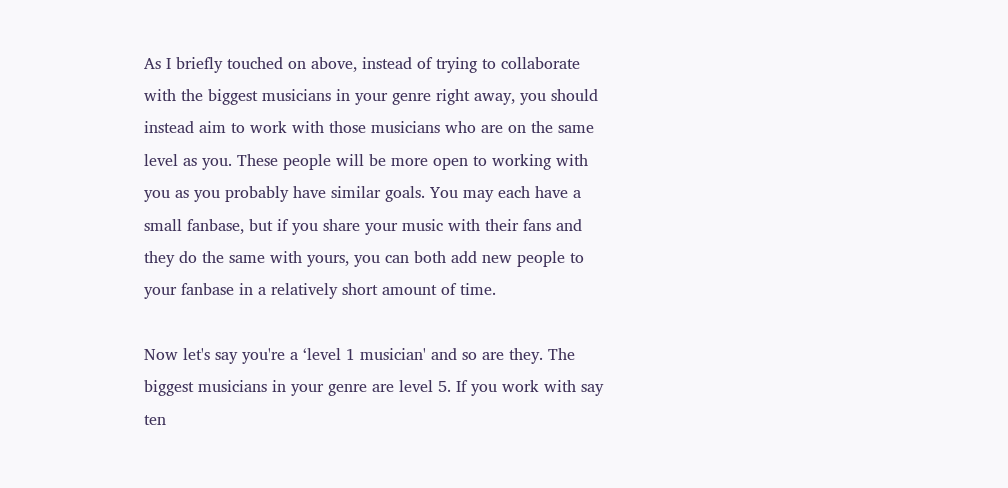As I briefly touched on above, instead of trying to collaborate with the biggest musicians in your genre right away, you should instead aim to work with those musicians who are on the same level as you. These people will be more open to working with you as you probably have similar goals. You may each have a small fanbase, but if you share your music with their fans and they do the same with yours, you can both add new people to your fanbase in a relatively short amount of time.

Now let's say you're a ‘level 1 musician' and so are they. The biggest musicians in your genre are level 5. If you work with say ten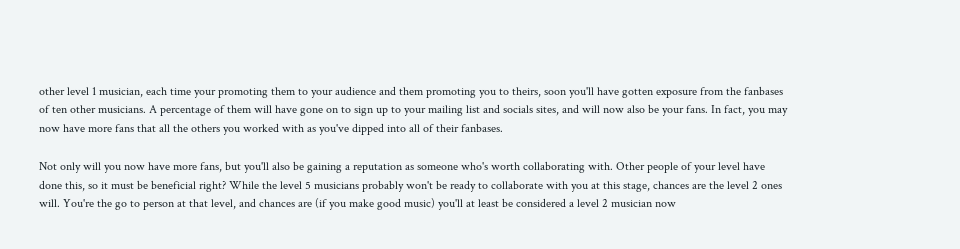other level 1 musician, each time your promoting them to your audience and them promoting you to theirs, soon you'll have gotten exposure from the fanbases of ten other musicians. A percentage of them will have gone on to sign up to your mailing list and socials sites, and will now also be your fans. In fact, you may now have more fans that all the others you worked with as you've dipped into all of their fanbases.

Not only will you now have more fans, but you'll also be gaining a reputation as someone who's worth collaborating with. Other people of your level have done this, so it must be beneficial right? While the level 5 musicians probably won't be ready to collaborate with you at this stage, chances are the level 2 ones will. You're the go to person at that level, and chances are (if you make good music) you'll at least be considered a level 2 musician now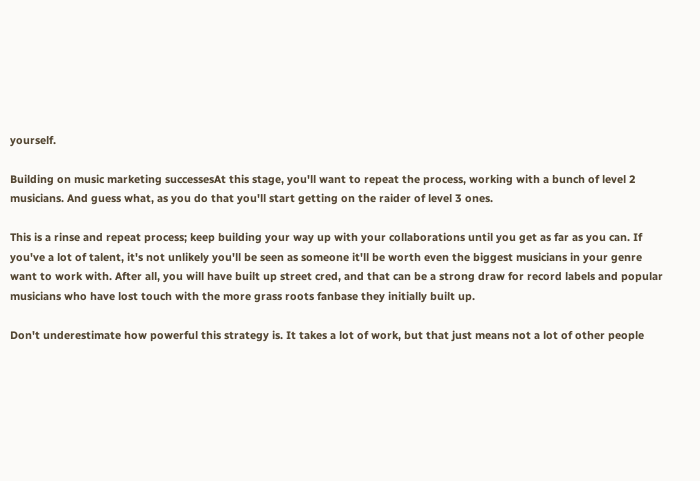yourself.

Building on music marketing successesAt this stage, you'll want to repeat the process, working with a bunch of level 2 musicians. And guess what, as you do that you'll start getting on the raider of level 3 ones.

This is a rinse and repeat process; keep building your way up with your collaborations until you get as far as you can. If you've a lot of talent, it's not unlikely you'll be seen as someone it'll be worth even the biggest musicians in your genre want to work with. After all, you will have built up street cred, and that can be a strong draw for record labels and popular musicians who have lost touch with the more grass roots fanbase they initially built up.

Don't underestimate how powerful this strategy is. It takes a lot of work, but that just means not a lot of other people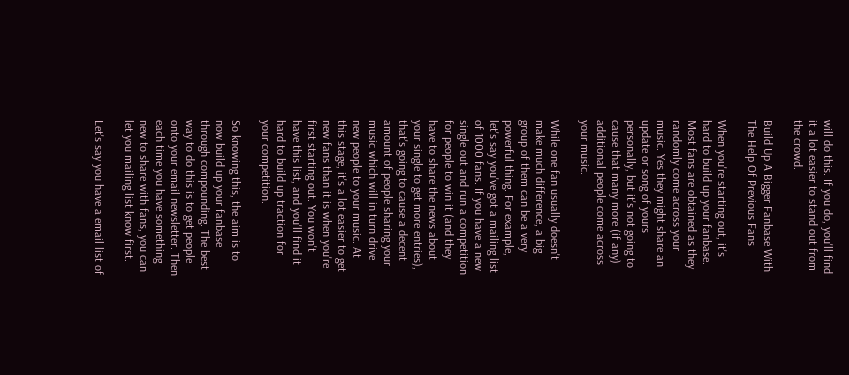will do this. If you do, you'll find it a lot easier to stand out from the crowd.

Build Up A Bigger Fanbase With The Help Of Previous Fans

When you're starting out, it's hard to build up your fanbase. Most fans are obtained as they randomly come across your music. Yes they might share an update or song of yours personally, but it's not going to cause that many more (if any) additional people come across your music.

While one fan usually doesn't make much difference, a big group of them can be a very powerful thing. For example, let's say you've got a mailing list of 1000 fans. If you have a new single out and run a competition for people to win it (and they have to share the news about your single to get more entries), that's going to cause a decent amount of people sharing your music which will in turn drive new people to your music. At this stage, it's a lot easier to get new fans than it is when you're first starting out. You won't have this list, and you'll find it hard to build up traction for your competition.

So knowing this, the aim is to now build up your fanbase through compounding. The best way to do this is to get people onto your email newsletter. Then each time you have something new to share with fans, you can let you mailing list know first.

Let's say you have a email list of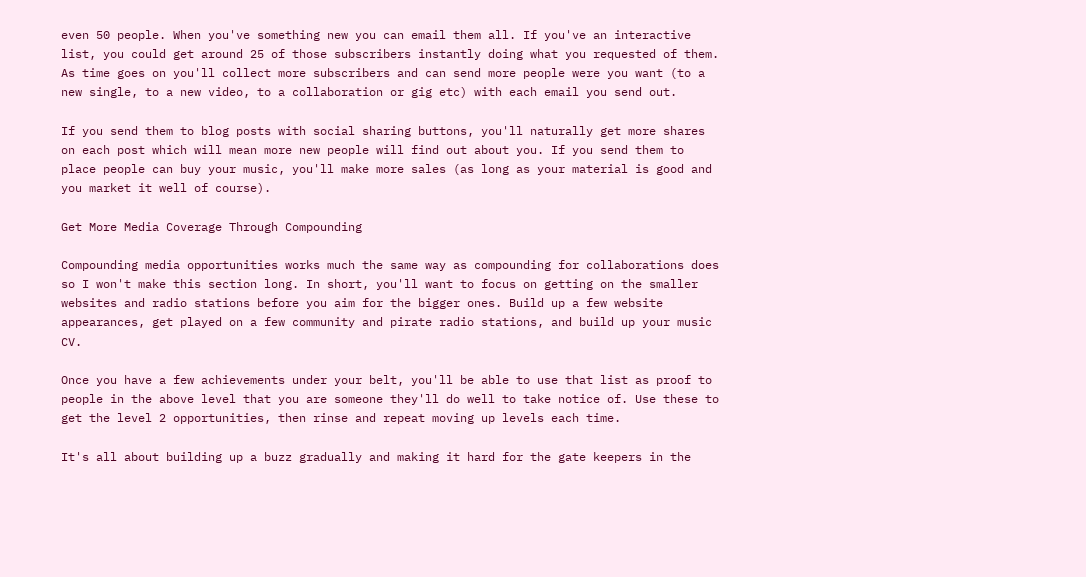even 50 people. When you've something new you can email them all. If you've an interactive list, you could get around 25 of those subscribers instantly doing what you requested of them. As time goes on you'll collect more subscribers and can send more people were you want (to a new single, to a new video, to a collaboration or gig etc) with each email you send out.

If you send them to blog posts with social sharing buttons, you'll naturally get more shares on each post which will mean more new people will find out about you. If you send them to place people can buy your music, you'll make more sales (as long as your material is good and you market it well of course).

Get More Media Coverage Through Compounding

Compounding media opportunities works much the same way as compounding for collaborations does so I won't make this section long. In short, you'll want to focus on getting on the smaller websites and radio stations before you aim for the bigger ones. Build up a few website appearances, get played on a few community and pirate radio stations, and build up your music CV.

Once you have a few achievements under your belt, you'll be able to use that list as proof to people in the above level that you are someone they'll do well to take notice of. Use these to get the level 2 opportunities, then rinse and repeat moving up levels each time.

It's all about building up a buzz gradually and making it hard for the gate keepers in the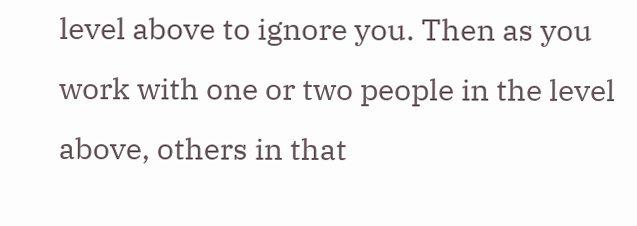level above to ignore you. Then as you work with one or two people in the level above, others in that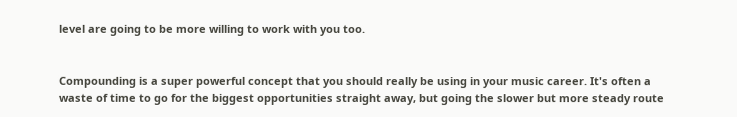level are going to be more willing to work with you too.


Compounding is a super powerful concept that you should really be using in your music career. It's often a waste of time to go for the biggest opportunities straight away, but going the slower but more steady route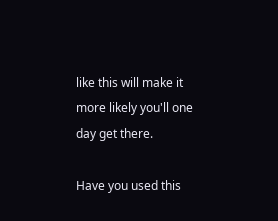like this will make it more likely you'll one day get there.

Have you used this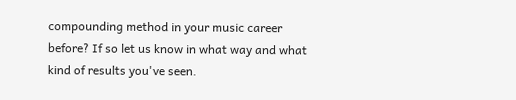compounding method in your music career before? If so let us know in what way and what kind of results you've seen.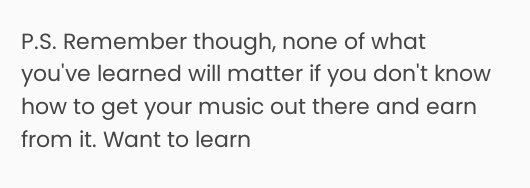P.S. Remember though, none of what you've learned will matter if you don't know how to get your music out there and earn from it. Want to learn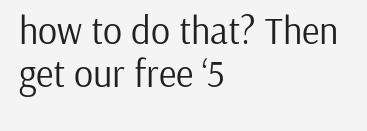how to do that? Then get our free ‘5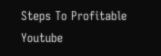Steps To Profitable Youtube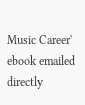Music Career' ebook emailed directly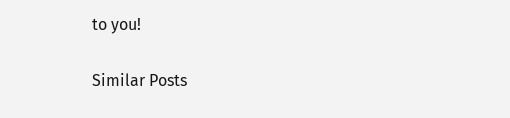to you!

Similar Posts